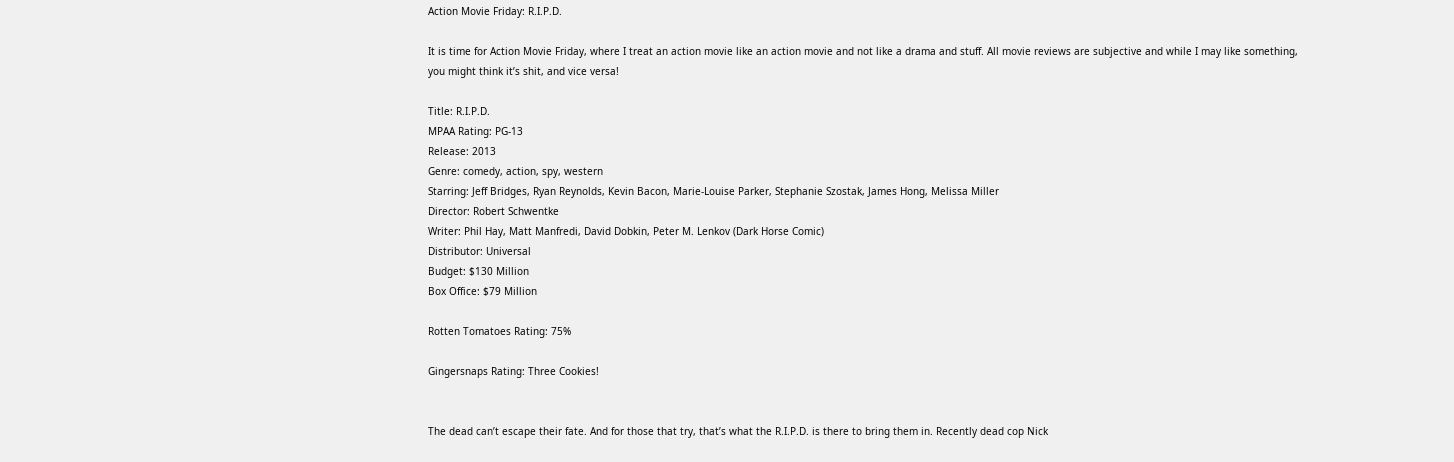Action Movie Friday: R.I.P.D.

It is time for Action Movie Friday, where I treat an action movie like an action movie and not like a drama and stuff. All movie reviews are subjective and while I may like something, you might think it’s shit, and vice versa!

Title: R.I.P.D.
MPAA Rating: PG-13
Release: 2013
Genre: comedy, action, spy, western
Starring: Jeff Bridges, Ryan Reynolds, Kevin Bacon, Marie-Louise Parker, Stephanie Szostak, James Hong, Melissa Miller
Director: Robert Schwentke
Writer: Phil Hay, Matt Manfredi, David Dobkin, Peter M. Lenkov (Dark Horse Comic)
Distributor: Universal
Budget: $130 Million
Box Office: $79 Million

Rotten Tomatoes Rating: 75%

Gingersnaps Rating: Three Cookies!


The dead can’t escape their fate. And for those that try, that’s what the R.I.P.D. is there to bring them in. Recently dead cop Nick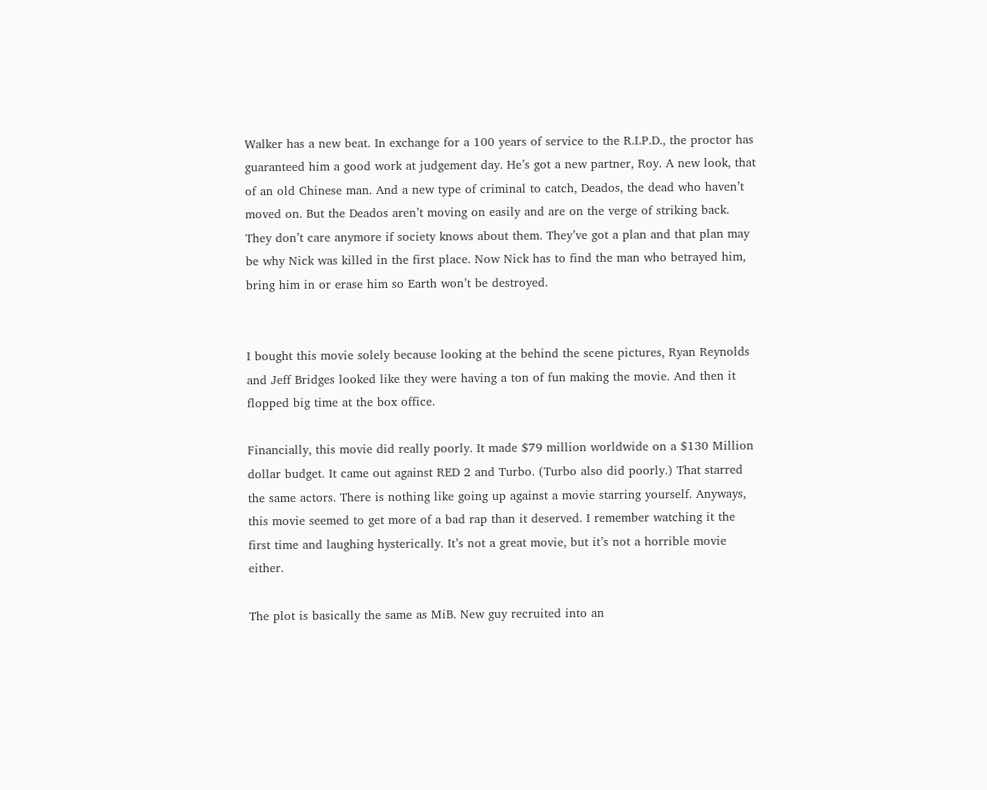Walker has a new beat. In exchange for a 100 years of service to the R.I.P.D., the proctor has guaranteed him a good work at judgement day. He’s got a new partner, Roy. A new look, that of an old Chinese man. And a new type of criminal to catch, Deados, the dead who haven’t moved on. But the Deados aren’t moving on easily and are on the verge of striking back. They don’t care anymore if society knows about them. They’ve got a plan and that plan may be why Nick was killed in the first place. Now Nick has to find the man who betrayed him, bring him in or erase him so Earth won’t be destroyed.


I bought this movie solely because looking at the behind the scene pictures, Ryan Reynolds and Jeff Bridges looked like they were having a ton of fun making the movie. And then it flopped big time at the box office.

Financially, this movie did really poorly. It made $79 million worldwide on a $130 Million dollar budget. It came out against RED 2 and Turbo. (Turbo also did poorly.) That starred the same actors. There is nothing like going up against a movie starring yourself. Anyways, this movie seemed to get more of a bad rap than it deserved. I remember watching it the first time and laughing hysterically. It’s not a great movie, but it’s not a horrible movie either.

The plot is basically the same as MiB. New guy recruited into an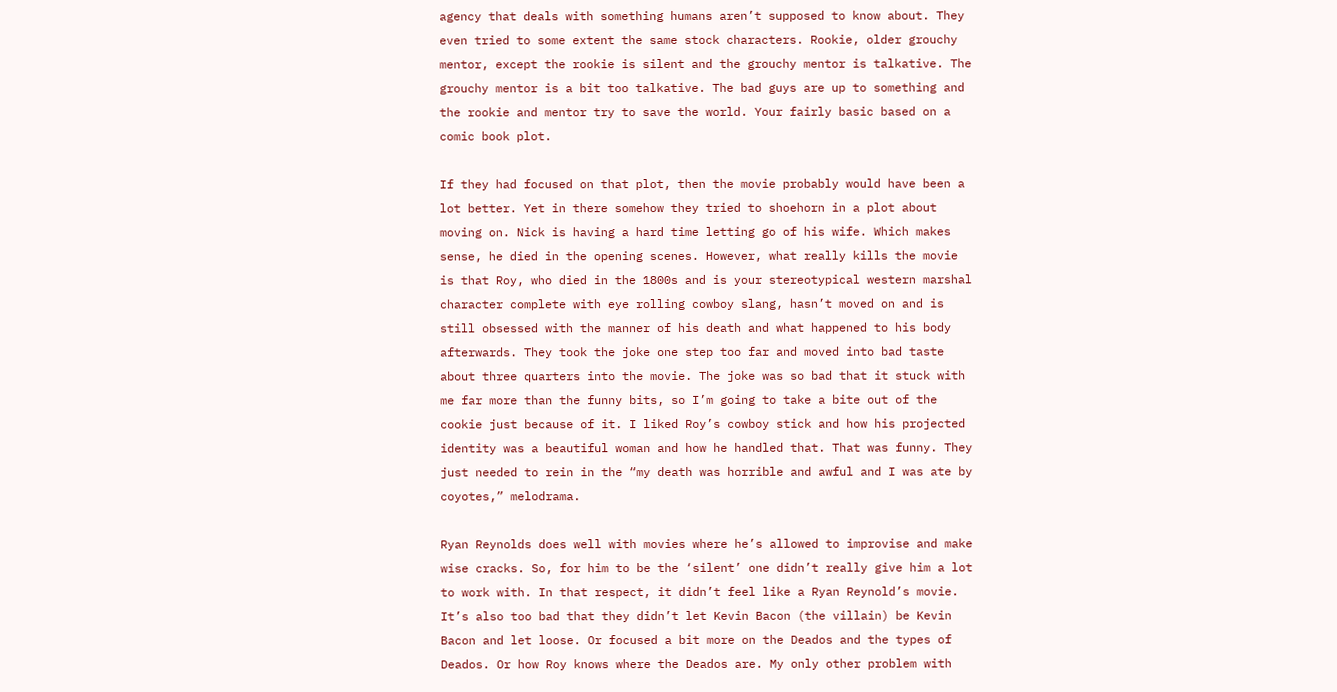agency that deals with something humans aren’t supposed to know about. They even tried to some extent the same stock characters. Rookie, older grouchy mentor, except the rookie is silent and the grouchy mentor is talkative. The grouchy mentor is a bit too talkative. The bad guys are up to something and the rookie and mentor try to save the world. Your fairly basic based on a comic book plot.

If they had focused on that plot, then the movie probably would have been a lot better. Yet in there somehow they tried to shoehorn in a plot about moving on. Nick is having a hard time letting go of his wife. Which makes sense, he died in the opening scenes. However, what really kills the movie is that Roy, who died in the 1800s and is your stereotypical western marshal character complete with eye rolling cowboy slang, hasn’t moved on and is still obsessed with the manner of his death and what happened to his body afterwards. They took the joke one step too far and moved into bad taste about three quarters into the movie. The joke was so bad that it stuck with me far more than the funny bits, so I’m going to take a bite out of the cookie just because of it. I liked Roy’s cowboy stick and how his projected identity was a beautiful woman and how he handled that. That was funny. They just needed to rein in the “my death was horrible and awful and I was ate by coyotes,” melodrama.

Ryan Reynolds does well with movies where he’s allowed to improvise and make wise cracks. So, for him to be the ‘silent’ one didn’t really give him a lot to work with. In that respect, it didn’t feel like a Ryan Reynold’s movie. It’s also too bad that they didn’t let Kevin Bacon (the villain) be Kevin Bacon and let loose. Or focused a bit more on the Deados and the types of Deados. Or how Roy knows where the Deados are. My only other problem with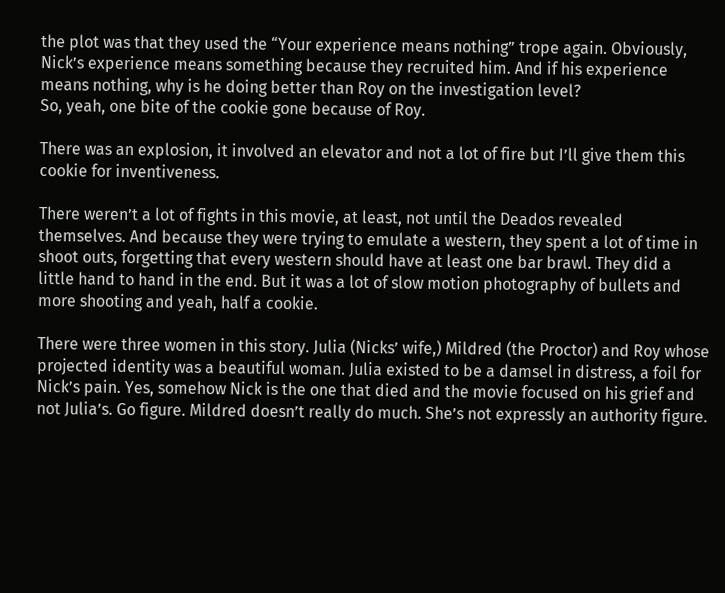the plot was that they used the “Your experience means nothing” trope again. Obviously, Nick’s experience means something because they recruited him. And if his experience means nothing, why is he doing better than Roy on the investigation level?
So, yeah, one bite of the cookie gone because of Roy.

There was an explosion, it involved an elevator and not a lot of fire but I’ll give them this cookie for inventiveness.

There weren’t a lot of fights in this movie, at least, not until the Deados revealed themselves. And because they were trying to emulate a western, they spent a lot of time in shoot outs, forgetting that every western should have at least one bar brawl. They did a little hand to hand in the end. But it was a lot of slow motion photography of bullets and more shooting and yeah, half a cookie.

There were three women in this story. Julia (Nicks’ wife,) Mildred (the Proctor) and Roy whose projected identity was a beautiful woman. Julia existed to be a damsel in distress, a foil for Nick’s pain. Yes, somehow Nick is the one that died and the movie focused on his grief and not Julia’s. Go figure. Mildred doesn’t really do much. She’s not expressly an authority figure.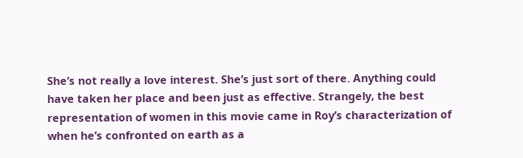She’s not really a love interest. She’s just sort of there. Anything could have taken her place and been just as effective. Strangely, the best representation of women in this movie came in Roy’s characterization of when he’s confronted on earth as a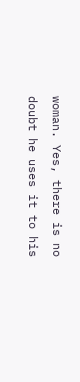woman. Yes, there is no doubt he uses it to his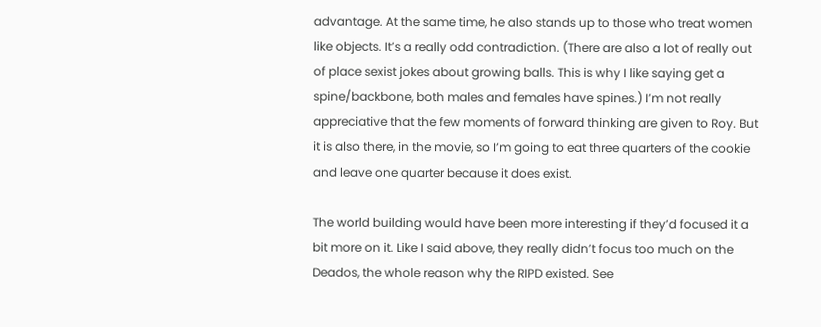advantage. At the same time, he also stands up to those who treat women like objects. It’s a really odd contradiction. (There are also a lot of really out of place sexist jokes about growing balls. This is why I like saying get a spine/backbone, both males and females have spines.) I’m not really appreciative that the few moments of forward thinking are given to Roy. But it is also there, in the movie, so I’m going to eat three quarters of the cookie and leave one quarter because it does exist.

The world building would have been more interesting if they’d focused it a bit more on it. Like I said above, they really didn’t focus too much on the Deados, the whole reason why the RIPD existed. See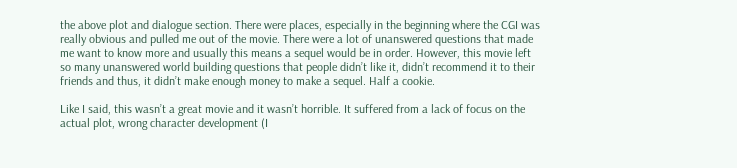the above plot and dialogue section. There were places, especially in the beginning where the CGI was really obvious and pulled me out of the movie. There were a lot of unanswered questions that made me want to know more and usually this means a sequel would be in order. However, this movie left so many unanswered world building questions that people didn’t like it, didn’t recommend it to their friends and thus, it didn’t make enough money to make a sequel. Half a cookie.

Like I said, this wasn’t a great movie and it wasn’t horrible. It suffered from a lack of focus on the actual plot, wrong character development (I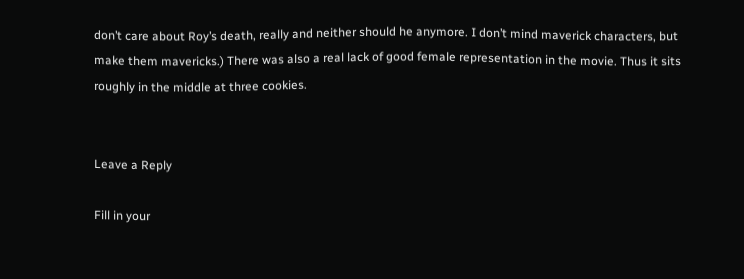don’t care about Roy’s death, really and neither should he anymore. I don’t mind maverick characters, but make them mavericks.) There was also a real lack of good female representation in the movie. Thus it sits roughly in the middle at three cookies.


Leave a Reply

Fill in your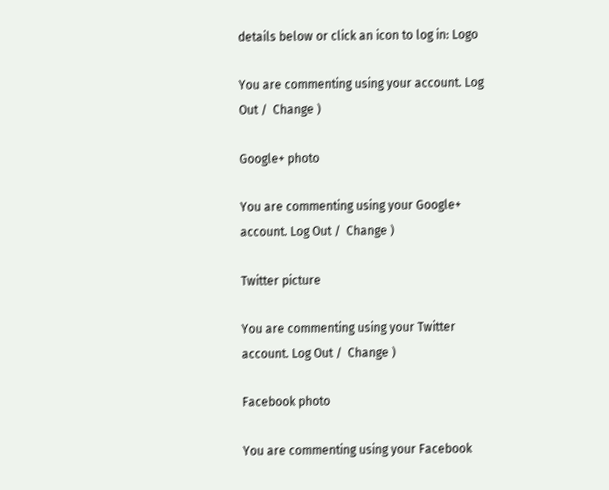details below or click an icon to log in: Logo

You are commenting using your account. Log Out /  Change )

Google+ photo

You are commenting using your Google+ account. Log Out /  Change )

Twitter picture

You are commenting using your Twitter account. Log Out /  Change )

Facebook photo

You are commenting using your Facebook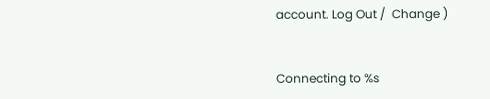account. Log Out /  Change )


Connecting to %s